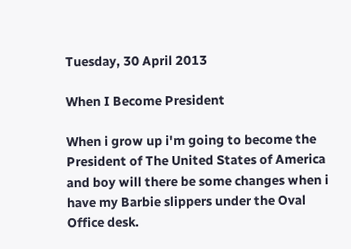Tuesday, 30 April 2013

When I Become President

When i grow up i'm going to become the President of The United States of America and boy will there be some changes when i have my Barbie slippers under the Oval Office desk.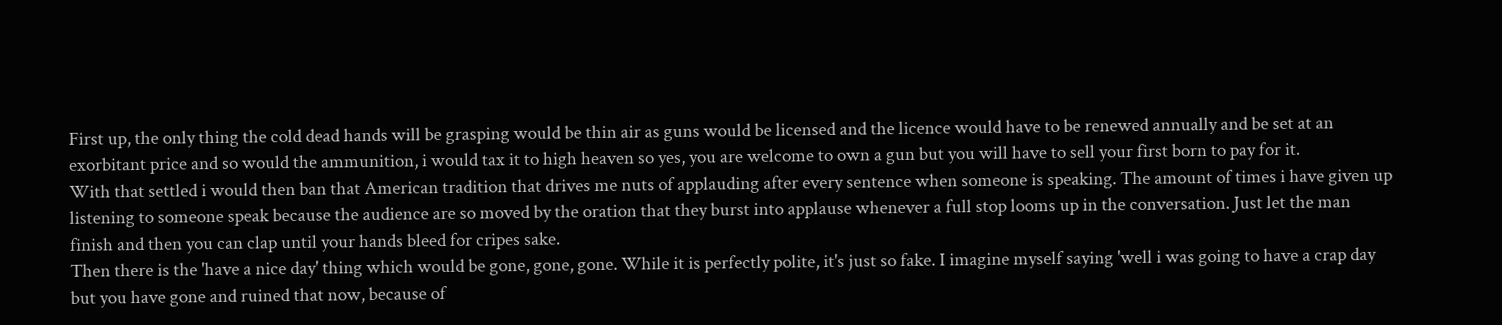First up, the only thing the cold dead hands will be grasping would be thin air as guns would be licensed and the licence would have to be renewed annually and be set at an exorbitant price and so would the ammunition, i would tax it to high heaven so yes, you are welcome to own a gun but you will have to sell your first born to pay for it.
With that settled i would then ban that American tradition that drives me nuts of applauding after every sentence when someone is speaking. The amount of times i have given up listening to someone speak because the audience are so moved by the oration that they burst into applause whenever a full stop looms up in the conversation. Just let the man finish and then you can clap until your hands bleed for cripes sake.
Then there is the 'have a nice day' thing which would be gone, gone, gone. While it is perfectly polite, it's just so fake. I imagine myself saying 'well i was going to have a crap day but you have gone and ruined that now, because of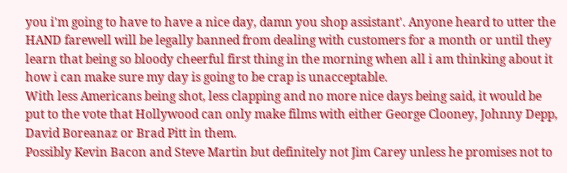you i'm going to have to have a nice day, damn you shop assistant'. Anyone heard to utter the HAND farewell will be legally banned from dealing with customers for a month or until they learn that being so bloody cheerful first thing in the morning when all i am thinking about it how i can make sure my day is going to be crap is unacceptable.
With less Americans being shot, less clapping and no more nice days being said, it would be put to the vote that Hollywood can only make films with either George Clooney, Johnny Depp, David Boreanaz or Brad Pitt in them.
Possibly Kevin Bacon and Steve Martin but definitely not Jim Carey unless he promises not to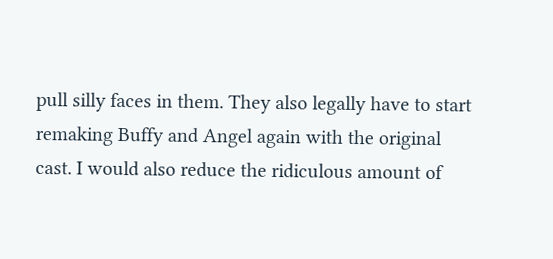pull silly faces in them. They also legally have to start remaking Buffy and Angel again with the original cast. I would also reduce the ridiculous amount of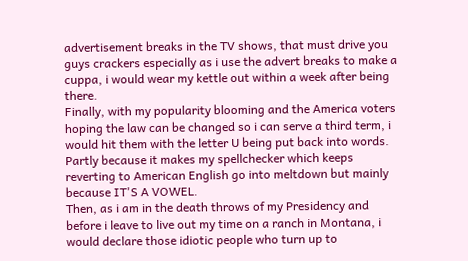advertisement breaks in the TV shows, that must drive you guys crackers especially as i use the advert breaks to make a cuppa, i would wear my kettle out within a week after being there.
Finally, with my popularity blooming and the America voters hoping the law can be changed so i can serve a third term, i would hit them with the letter U being put back into words. Partly because it makes my spellchecker which keeps reverting to American English go into meltdown but mainly because IT'S A VOWEL.
Then, as i am in the death throws of my Presidency and before i leave to live out my time on a ranch in Montana, i would declare those idiotic people who turn up to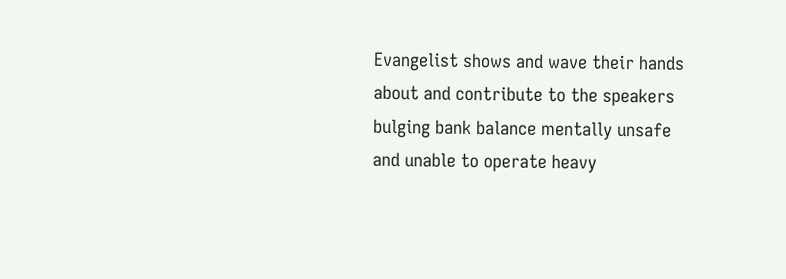Evangelist shows and wave their hands about and contribute to the speakers bulging bank balance mentally unsafe and unable to operate heavy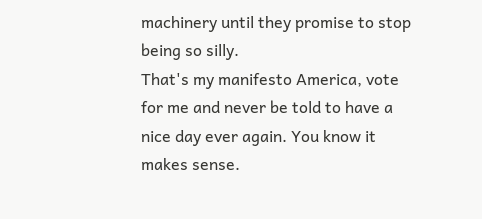machinery until they promise to stop being so silly.
That's my manifesto America, vote for me and never be told to have a nice day ever again. You know it makes sense.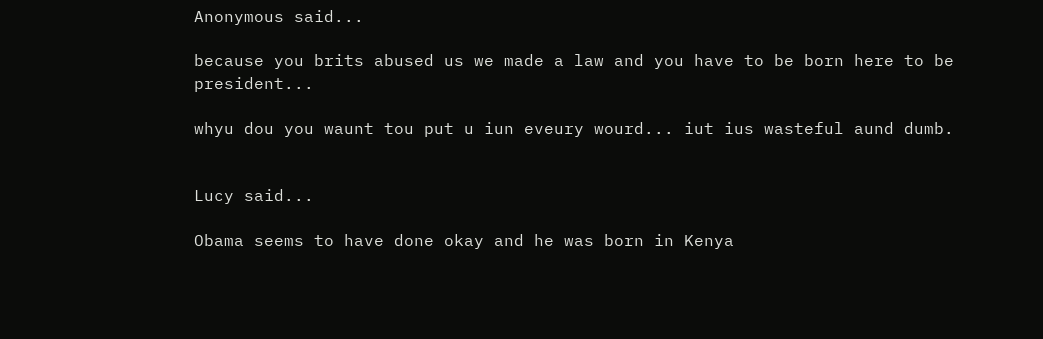Anonymous said...

because you brits abused us we made a law and you have to be born here to be president...

whyu dou you waunt tou put u iun eveury wourd... iut ius wasteful aund dumb.


Lucy said...

Obama seems to have done okay and he was born in Kenya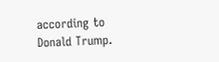according to Donald Trump.